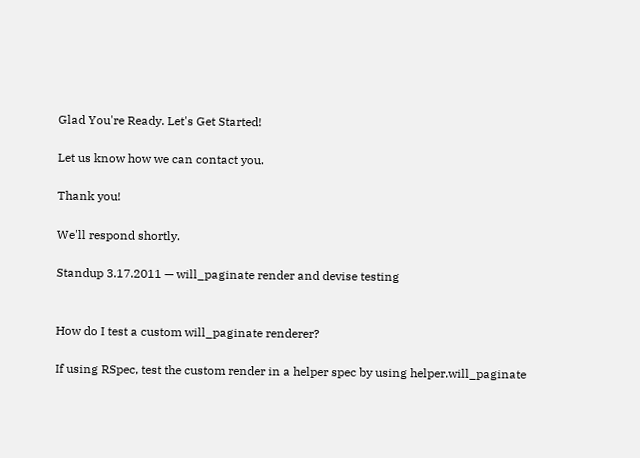Glad You're Ready. Let's Get Started!

Let us know how we can contact you.

Thank you!

We'll respond shortly.

Standup 3.17.2011 — will_paginate render and devise testing


How do I test a custom will_paginate renderer?

If using RSpec, test the custom render in a helper spec by using helper.will_paginate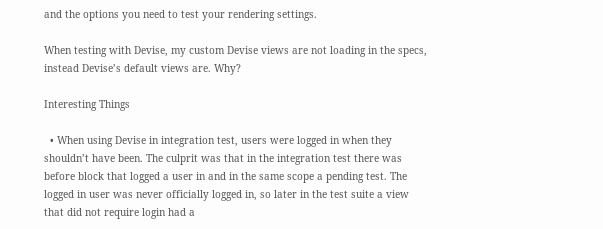and the options you need to test your rendering settings.

When testing with Devise, my custom Devise views are not loading in the specs, instead Devise’s default views are. Why?

Interesting Things

  • When using Devise in integration test, users were logged in when they shouldn’t have been. The culprit was that in the integration test there was before block that logged a user in and in the same scope a pending test. The logged in user was never officially logged in, so later in the test suite a view that did not require login had a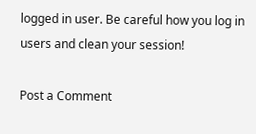logged in user. Be careful how you log in users and clean your session!

Post a Comment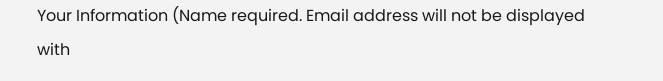Your Information (Name required. Email address will not be displayed with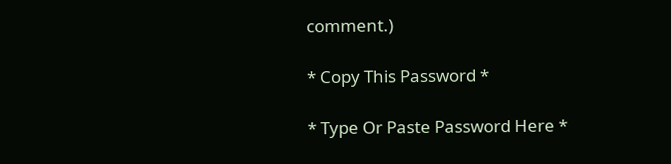comment.)

* Copy This Password *

* Type Or Paste Password Here *